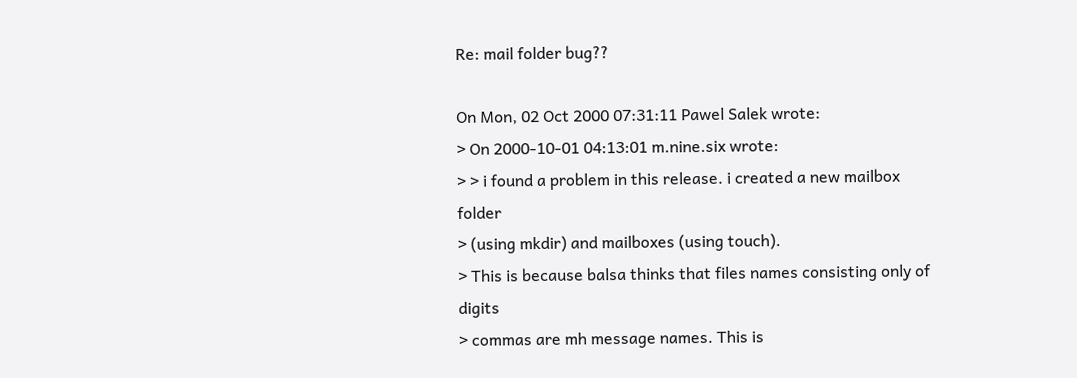Re: mail folder bug??

On Mon, 02 Oct 2000 07:31:11 Pawel Salek wrote:
> On 2000-10-01 04:13:01 m.nine.six wrote:
> > i found a problem in this release. i created a new mailbox folder
> (using mkdir) and mailboxes (using touch).
> This is because balsa thinks that files names consisting only of digits
> commas are mh message names. This is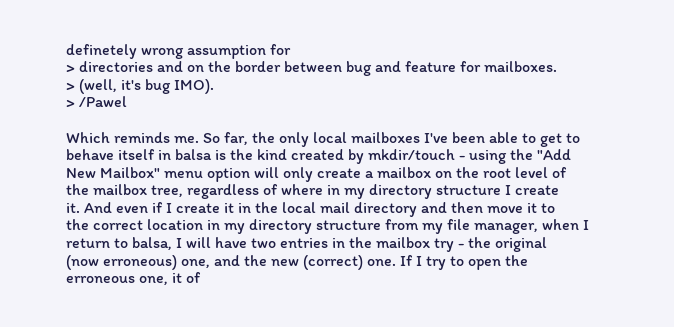definetely wrong assumption for
> directories and on the border between bug and feature for mailboxes.
> (well, it's bug IMO).
> /Pawel

Which reminds me. So far, the only local mailboxes I've been able to get to
behave itself in balsa is the kind created by mkdir/touch - using the "Add
New Mailbox" menu option will only create a mailbox on the root level of
the mailbox tree, regardless of where in my directory structure I create
it. And even if I create it in the local mail directory and then move it to
the correct location in my directory structure from my file manager, when I
return to balsa, I will have two entries in the mailbox try - the original
(now erroneous) one, and the new (correct) one. If I try to open the
erroneous one, it of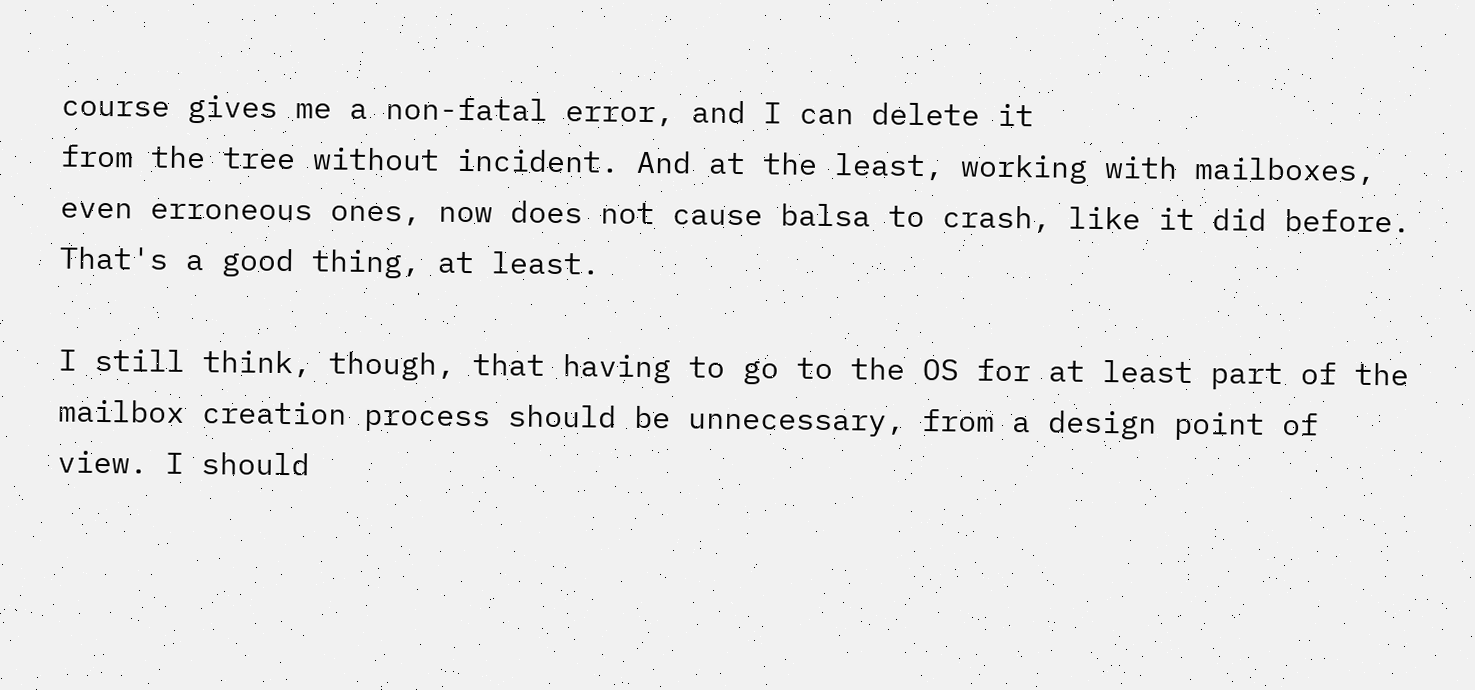course gives me a non-fatal error, and I can delete it
from the tree without incident. And at the least, working with mailboxes,
even erroneous ones, now does not cause balsa to crash, like it did before.
That's a good thing, at least.

I still think, though, that having to go to the OS for at least part of the
mailbox creation process should be unnecessary, from a design point of
view. I should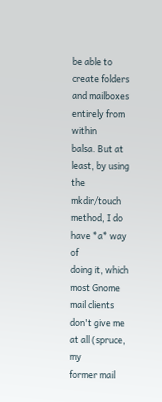be able to create folders and mailboxes entirely from within
balsa. But at least, by using the mkdir/touch method, I do have *a* way of
doing it, which most Gnome mail clients don't give me at all (spruce, my
former mail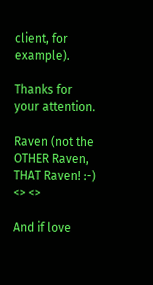client, for example).

Thanks for your attention.

Raven (not the OTHER Raven, THAT Raven! :-)
<> <>

And if love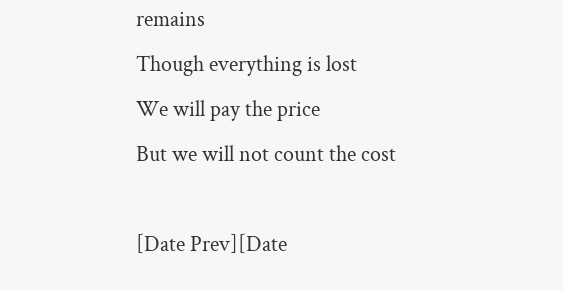remains
Though everything is lost
We will pay the price
But we will not count the cost

[Date Prev][Date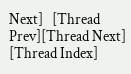Next]   [Thread Prev][Thread Next]   [Thread Index]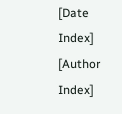[Date Index] [Author Index]